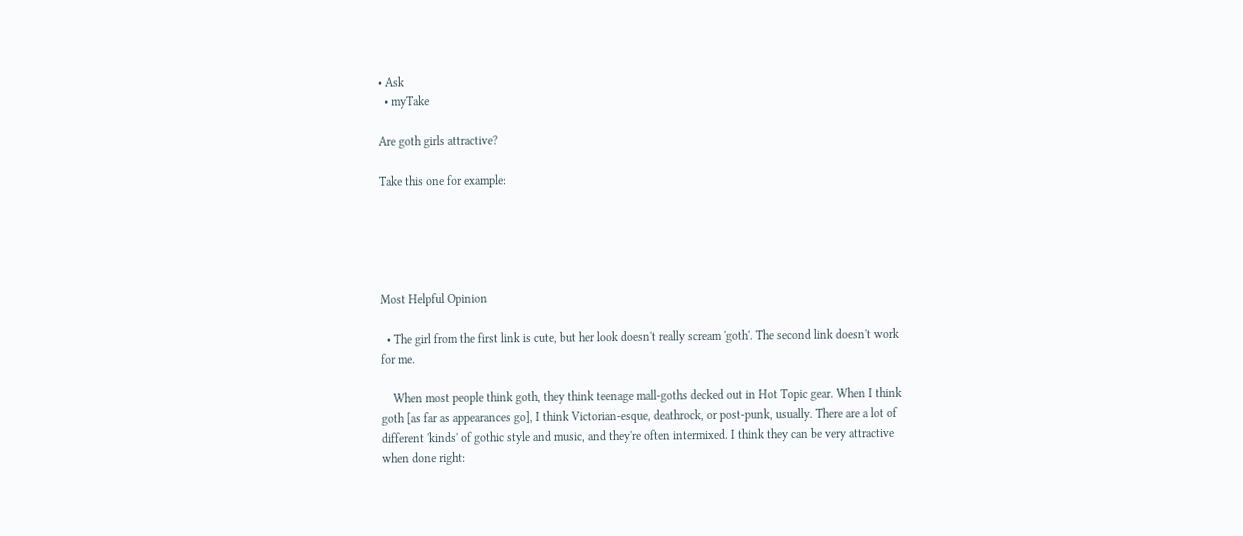• Ask
  • myTake

Are goth girls attractive?

Take this one for example:





Most Helpful Opinion

  • The girl from the first link is cute, but her look doesn't really scream 'goth'. The second link doesn't work for me.

    When most people think goth, they think teenage mall-goths decked out in Hot Topic gear. When I think goth [as far as appearances go], I think Victorian-esque, deathrock, or post-punk, usually. There are a lot of different 'kinds' of gothic style and music, and they're often intermixed. I think they can be very attractive when done right: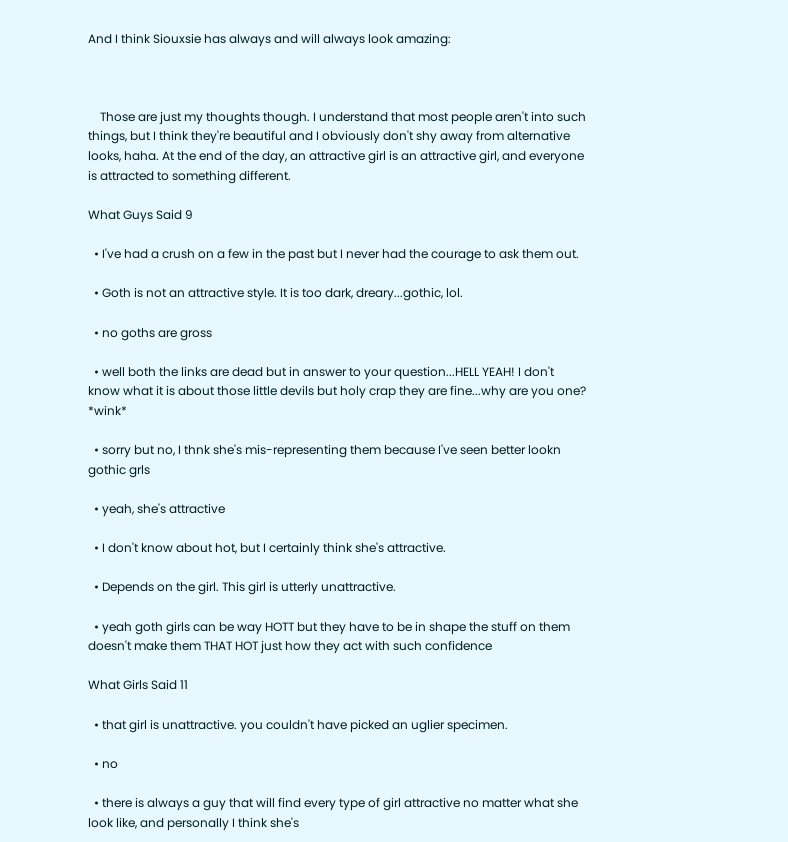And I think Siouxsie has always and will always look amazing:



    Those are just my thoughts though. I understand that most people aren't into such things, but I think they're beautiful and I obviously don't shy away from alternative looks, haha. At the end of the day, an attractive girl is an attractive girl, and everyone is attracted to something different.

What Guys Said 9

  • I've had a crush on a few in the past but I never had the courage to ask them out.

  • Goth is not an attractive style. It is too dark, dreary...gothic, lol.

  • no goths are gross

  • well both the links are dead but in answer to your question...HELL YEAH! I don't know what it is about those little devils but holy crap they are fine...why are you one? *wink*

  • sorry but no, I thnk she's mis-representing them because I've seen better lookn gothic grls

  • yeah, she's attractive

  • I don't know about hot, but I certainly think she's attractive.

  • Depends on the girl. This girl is utterly unattractive.

  • yeah goth girls can be way HOTT but they have to be in shape the stuff on them doesn't make them THAT HOT just how they act with such confidence

What Girls Said 11

  • that girl is unattractive. you couldn't have picked an uglier specimen.

  • no

  • there is always a guy that will find every type of girl attractive no matter what she look like, and personally I think she's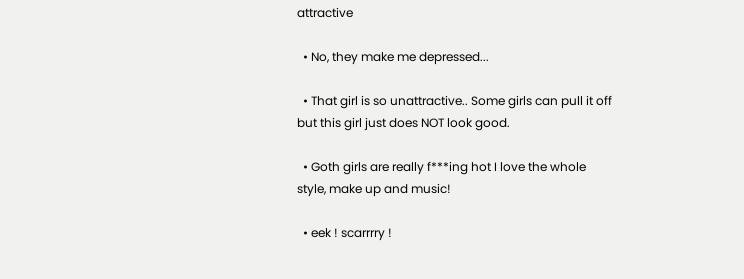attractive

  • No, they make me depressed...

  • That girl is so unattractive.. Some girls can pull it off but this girl just does NOT look good.

  • Goth girls are really f***ing hot I love the whole style, make up and music!

  • eek ! scarrrry !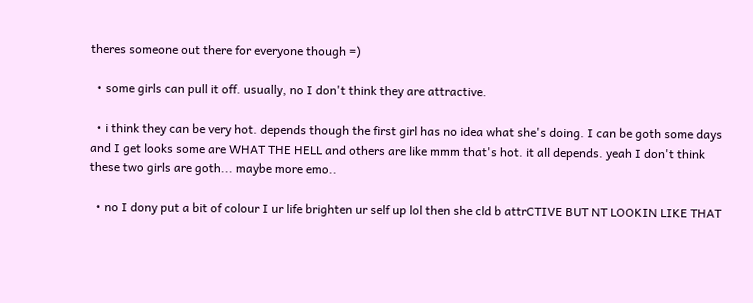theres someone out there for everyone though =)

  • some girls can pull it off. usually, no I don't think they are attractive.

  • i think they can be very hot. depends though the first girl has no idea what she's doing. I can be goth some days and I get looks some are WHAT THE HELL and others are like mmm that's hot. it all depends. yeah I don't think these two girls are goth... maybe more emo..

  • no I dony put a bit of colour I ur life brighten ur self up lol then she cld b attrCTIVE BUT NT LOOKIN LIKE THAT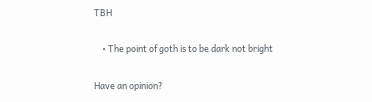TBH

    • The point of goth is to be dark not bright

Have an opinion?